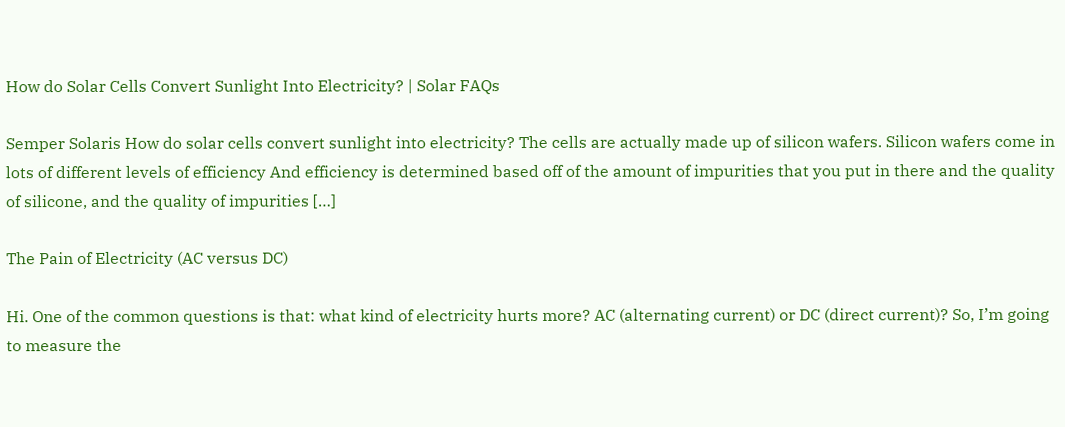How do Solar Cells Convert Sunlight Into Electricity? | Solar FAQs

Semper Solaris How do solar cells convert sunlight into electricity? The cells are actually made up of silicon wafers. Silicon wafers come in lots of different levels of efficiency And efficiency is determined based off of the amount of impurities that you put in there and the quality of silicone, and the quality of impurities […]

The Pain of Electricity (AC versus DC)

Hi. One of the common questions is that: what kind of electricity hurts more? AC (alternating current) or DC (direct current)? So, I’m going to measure the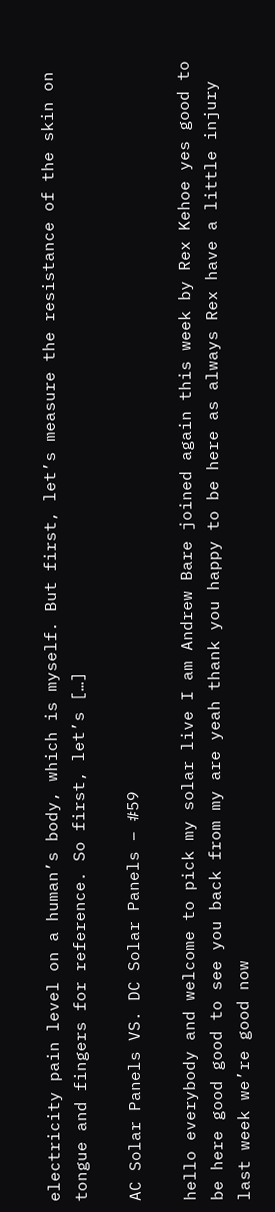electricity pain level on a human’s body, which is myself. But first, let’s measure the resistance of the skin on tongue and fingers for reference. So first, let’s […]

AC Solar Panels VS. DC Solar Panels – #59

hello everybody and welcome to pick my solar live I am Andrew Bare joined again this week by Rex Kehoe yes good to be here good good to see you back from my are yeah thank you happy to be here as always Rex have a little injury last week we’re good now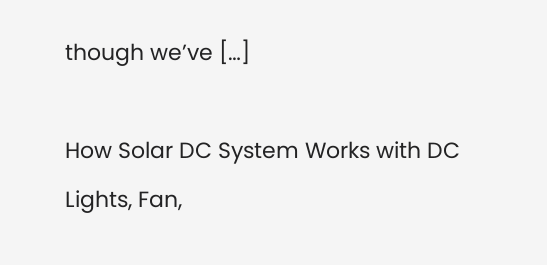though we’ve […]

How Solar DC System Works with DC Lights, Fan,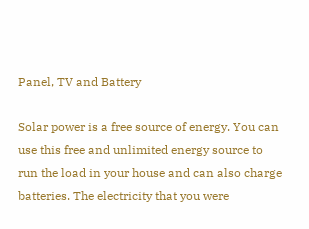Panel, TV and Battery

Solar power is a free source of energy. You can use this free and unlimited energy source to run the load in your house and can also charge batteries. The electricity that you were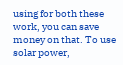using for both these work, you can save money on that. To use solar power,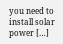you need to install solar power […]